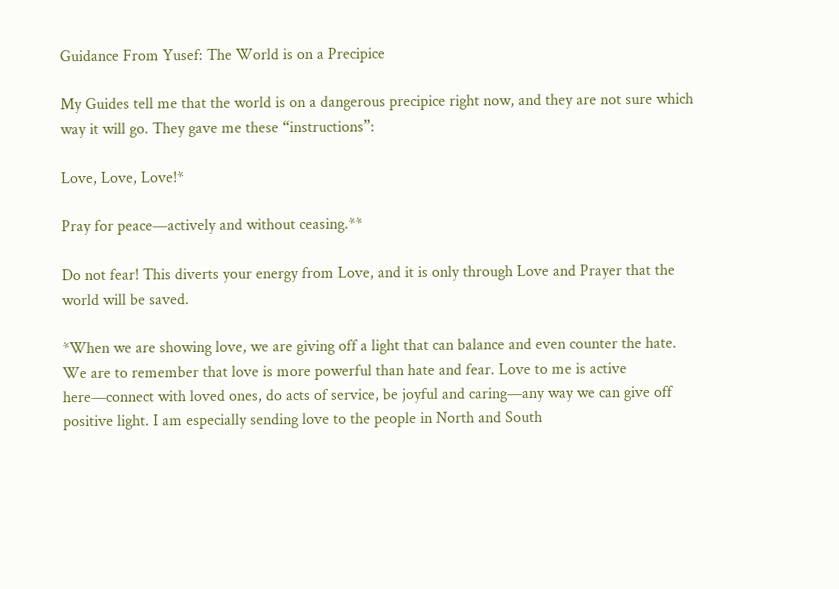Guidance From Yusef: The World is on a Precipice

My Guides tell me that the world is on a dangerous precipice right now, and they are not sure which way it will go. They gave me these “instructions”:

Love, Love, Love!*

Pray for peace—actively and without ceasing.**

Do not fear! This diverts your energy from Love, and it is only through Love and Prayer that the world will be saved.

*When we are showing love, we are giving off a light that can balance and even counter the hate. We are to remember that love is more powerful than hate and fear. Love to me is active here—connect with loved ones, do acts of service, be joyful and caring—any way we can give off positive light. I am especially sending love to the people in North and South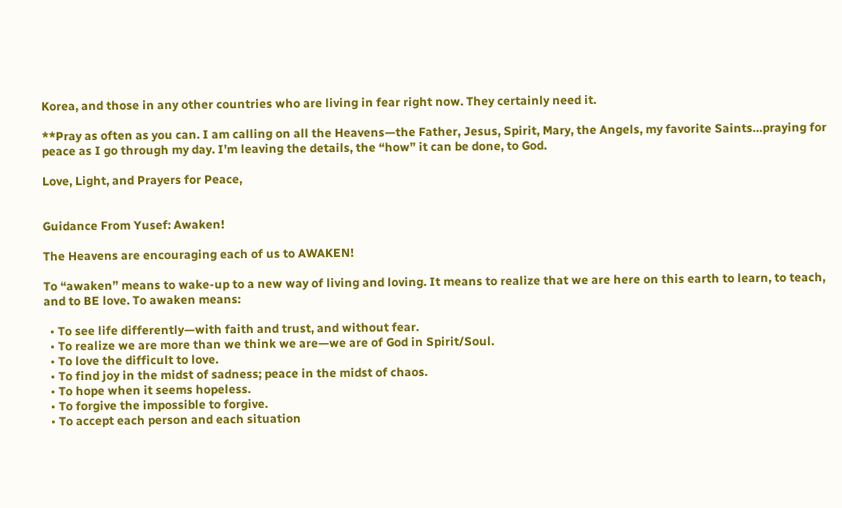Korea, and those in any other countries who are living in fear right now. They certainly need it.

**Pray as often as you can. I am calling on all the Heavens—the Father, Jesus, Spirit, Mary, the Angels, my favorite Saints…praying for peace as I go through my day. I’m leaving the details, the “how” it can be done, to God.

Love, Light, and Prayers for Peace,


Guidance From Yusef: Awaken!

The Heavens are encouraging each of us to AWAKEN!

To “awaken” means to wake-up to a new way of living and loving. It means to realize that we are here on this earth to learn, to teach, and to BE love. To awaken means:

  • To see life differently—with faith and trust, and without fear.
  • To realize we are more than we think we are—we are of God in Spirit/Soul.
  • To love the difficult to love.
  • To find joy in the midst of sadness; peace in the midst of chaos.
  • To hope when it seems hopeless.
  • To forgive the impossible to forgive.
  • To accept each person and each situation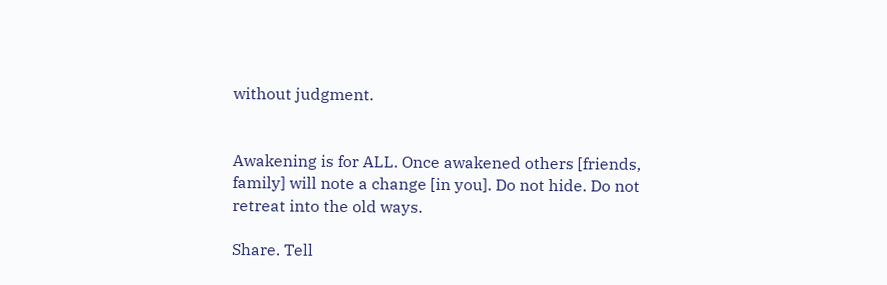without judgment.


Awakening is for ALL. Once awakened others [friends, family] will note a change [in you]. Do not hide. Do not retreat into the old ways.

Share. Tell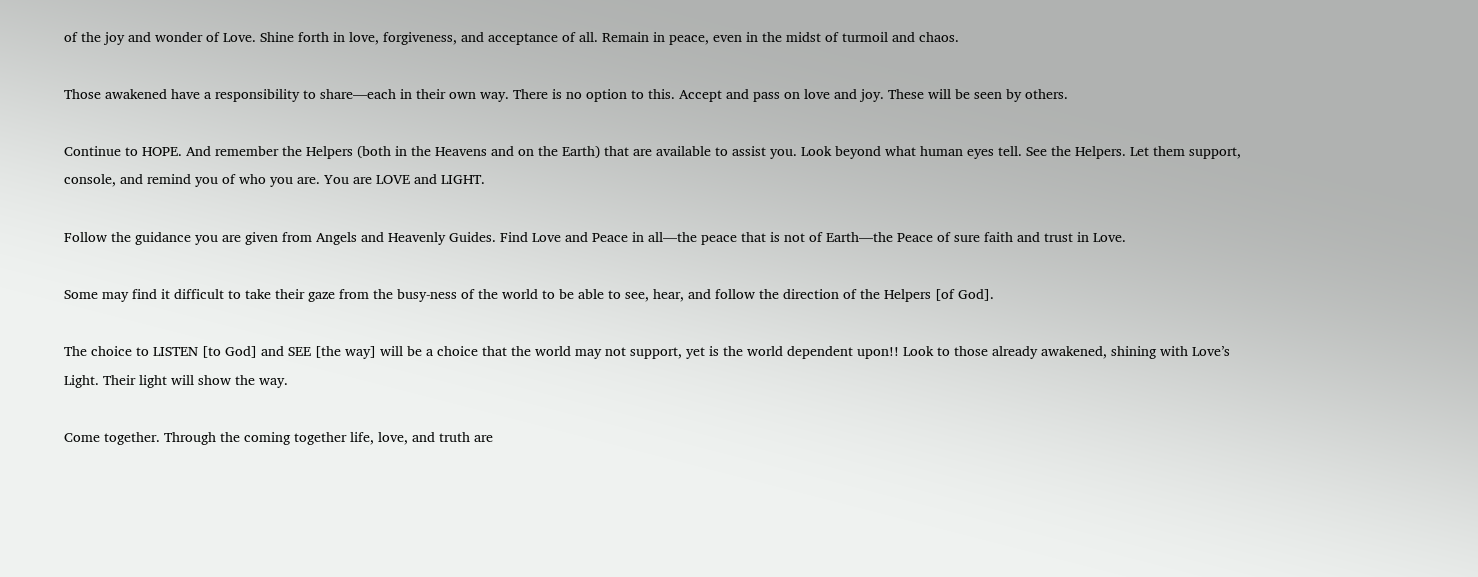of the joy and wonder of Love. Shine forth in love, forgiveness, and acceptance of all. Remain in peace, even in the midst of turmoil and chaos.

Those awakened have a responsibility to share—each in their own way. There is no option to this. Accept and pass on love and joy. These will be seen by others.

Continue to HOPE. And remember the Helpers (both in the Heavens and on the Earth) that are available to assist you. Look beyond what human eyes tell. See the Helpers. Let them support, console, and remind you of who you are. You are LOVE and LIGHT.

Follow the guidance you are given from Angels and Heavenly Guides. Find Love and Peace in all—the peace that is not of Earth—the Peace of sure faith and trust in Love.

Some may find it difficult to take their gaze from the busy-ness of the world to be able to see, hear, and follow the direction of the Helpers [of God].

The choice to LISTEN [to God] and SEE [the way] will be a choice that the world may not support, yet is the world dependent upon!! Look to those already awakened, shining with Love’s Light. Their light will show the way.

Come together. Through the coming together life, love, and truth are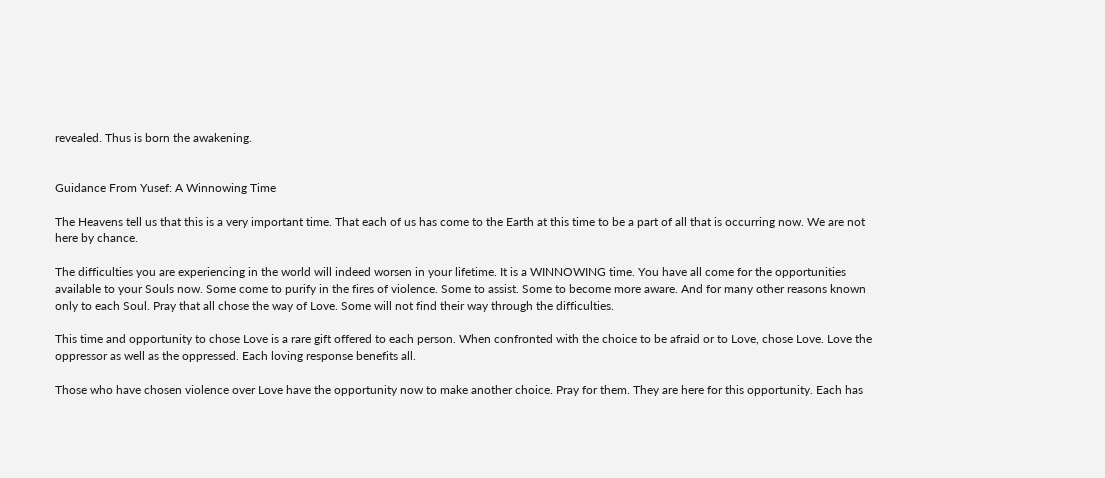revealed. Thus is born the awakening.


Guidance From Yusef: A Winnowing Time

The Heavens tell us that this is a very important time. That each of us has come to the Earth at this time to be a part of all that is occurring now. We are not here by chance.

The difficulties you are experiencing in the world will indeed worsen in your lifetime. It is a WINNOWING time. You have all come for the opportunities available to your Souls now. Some come to purify in the fires of violence. Some to assist. Some to become more aware. And for many other reasons known only to each Soul. Pray that all chose the way of Love. Some will not find their way through the difficulties.

This time and opportunity to chose Love is a rare gift offered to each person. When confronted with the choice to be afraid or to Love, chose Love. Love the oppressor as well as the oppressed. Each loving response benefits all.

Those who have chosen violence over Love have the opportunity now to make another choice. Pray for them. They are here for this opportunity. Each has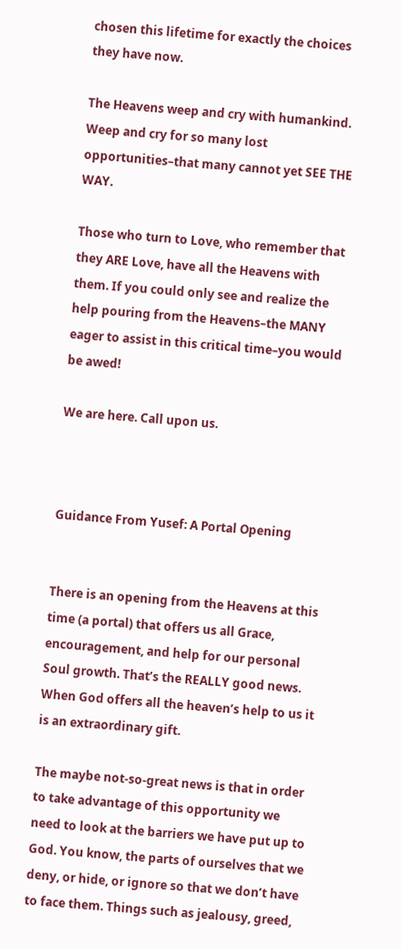chosen this lifetime for exactly the choices they have now.

The Heavens weep and cry with humankind. Weep and cry for so many lost opportunities–that many cannot yet SEE THE WAY.

Those who turn to Love, who remember that they ARE Love, have all the Heavens with them. If you could only see and realize the help pouring from the Heavens–the MANY eager to assist in this critical time–you would be awed!

We are here. Call upon us.



Guidance From Yusef: A Portal Opening


There is an opening from the Heavens at this time (a portal) that offers us all Grace, encouragement, and help for our personal Soul growth. That’s the REALLY good news. When God offers all the heaven’s help to us it is an extraordinary gift.

The maybe not-so-great news is that in order to take advantage of this opportunity we need to look at the barriers we have put up to God. You know, the parts of ourselves that we deny, or hide, or ignore so that we don’t have to face them. Things such as jealousy, greed,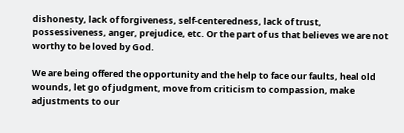dishonesty, lack of forgiveness, self-centeredness, lack of trust, possessiveness, anger, prejudice, etc. Or the part of us that believes we are not worthy to be loved by God.

We are being offered the opportunity and the help to face our faults, heal old wounds, let go of judgment, move from criticism to compassion, make adjustments to our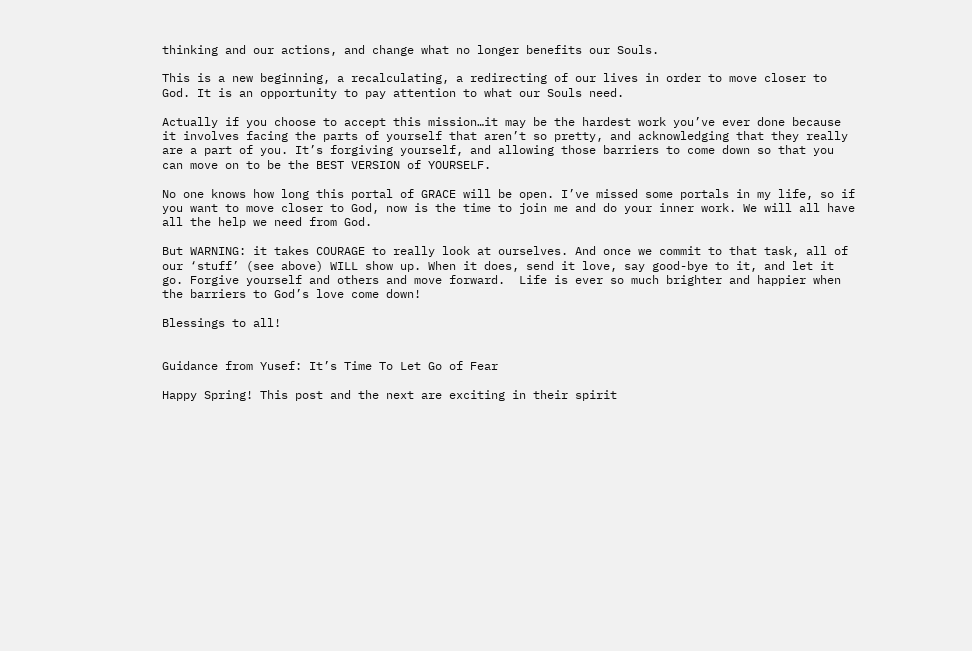thinking and our actions, and change what no longer benefits our Souls.

This is a new beginning, a recalculating, a redirecting of our lives in order to move closer to God. It is an opportunity to pay attention to what our Souls need.

Actually if you choose to accept this mission…it may be the hardest work you’ve ever done because it involves facing the parts of yourself that aren’t so pretty, and acknowledging that they really are a part of you. It’s forgiving yourself, and allowing those barriers to come down so that you can move on to be the BEST VERSION of YOURSELF.

No one knows how long this portal of GRACE will be open. I’ve missed some portals in my life, so if you want to move closer to God, now is the time to join me and do your inner work. We will all have all the help we need from God.

But WARNING: it takes COURAGE to really look at ourselves. And once we commit to that task, all of our ‘stuff’ (see above) WILL show up. When it does, send it love, say good-bye to it, and let it go. Forgive yourself and others and move forward.  Life is ever so much brighter and happier when the barriers to God’s love come down!

Blessings to all!


Guidance from Yusef: It’s Time To Let Go of Fear

Happy Spring! This post and the next are exciting in their spirit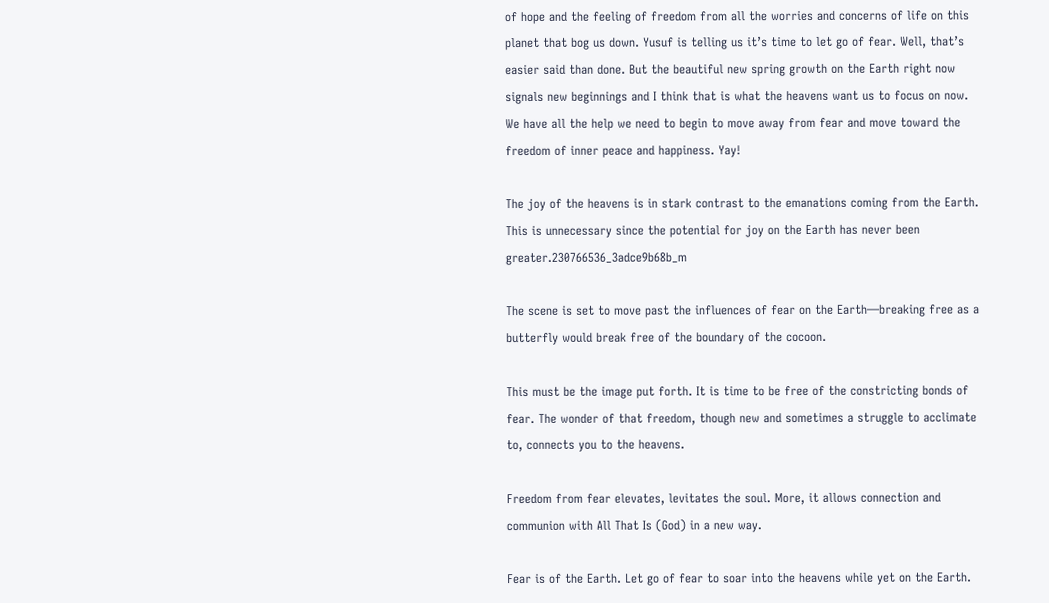of hope and the feeling of freedom from all the worries and concerns of life on this planet that bog us down. Yusuf is telling us it’s time to let go of fear. Well, that’s easier said than done. But the beautiful new spring growth on the Earth right now signals new beginnings and I think that is what the heavens want us to focus on now. We have all the help we need to begin to move away from fear and move toward the freedom of inner peace and happiness. Yay!

The joy of the heavens is in stark contrast to the emanations coming from the Earth. This is unnecessary since the potential for joy on the Earth has never been greater.230766536_3adce9b68b_m

The scene is set to move past the influences of fear on the Earth—breaking free as a butterfly would break free of the boundary of the cocoon.

This must be the image put forth. It is time to be free of the constricting bonds of fear. The wonder of that freedom, though new and sometimes a struggle to acclimate to, connects you to the heavens.

Freedom from fear elevates, levitates the soul. More, it allows connection and communion with All That Is (God) in a new way.

Fear is of the Earth. Let go of fear to soar into the heavens while yet on the Earth.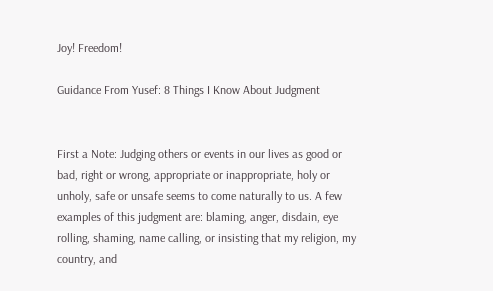Joy! Freedom!

Guidance From Yusef: 8 Things I Know About Judgment


First a Note: Judging others or events in our lives as good or bad, right or wrong, appropriate or inappropriate, holy or unholy, safe or unsafe seems to come naturally to us. A few examples of this judgment are: blaming, anger, disdain, eye rolling, shaming, name calling, or insisting that my religion, my country, and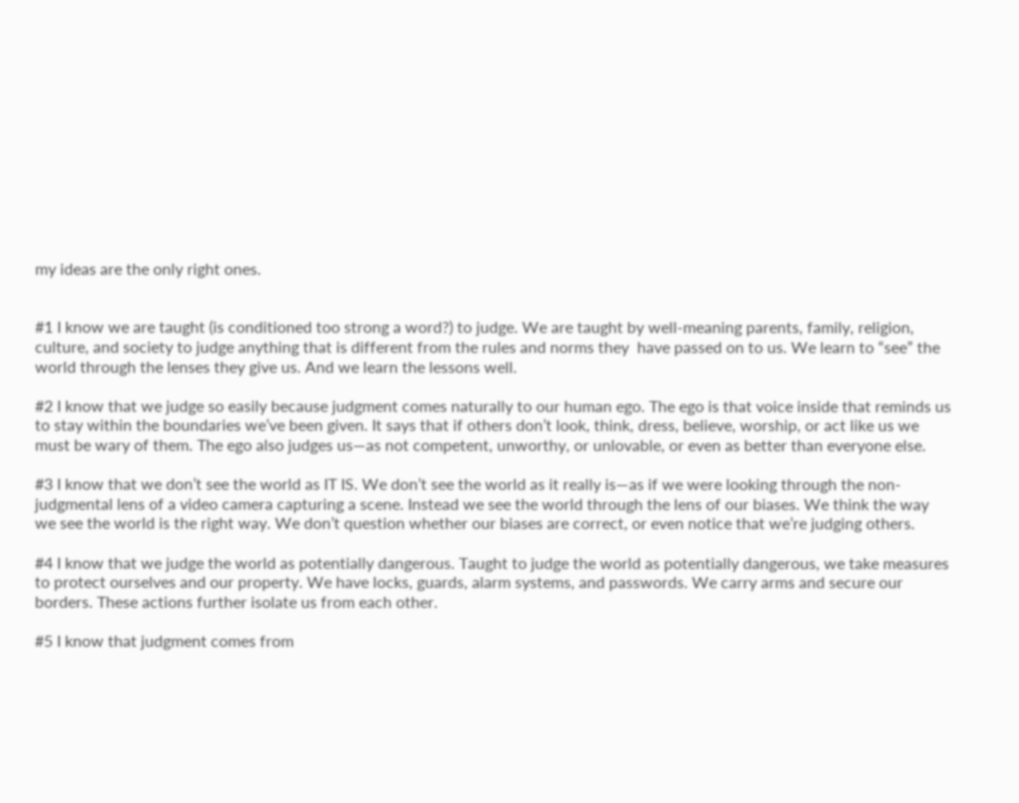my ideas are the only right ones.


#1 I know we are taught (is conditioned too strong a word?) to judge. We are taught by well-meaning parents, family, religion, culture, and society to judge anything that is different from the rules and norms they  have passed on to us. We learn to “see” the world through the lenses they give us. And we learn the lessons well.

#2 I know that we judge so easily because judgment comes naturally to our human ego. The ego is that voice inside that reminds us to stay within the boundaries we’ve been given. It says that if others don’t look, think, dress, believe, worship, or act like us we must be wary of them. The ego also judges us—as not competent, unworthy, or unlovable, or even as better than everyone else.

#3 I know that we don’t see the world as IT IS. We don’t see the world as it really is—as if we were looking through the non-judgmental lens of a video camera capturing a scene. Instead we see the world through the lens of our biases. We think the way we see the world is the right way. We don’t question whether our biases are correct, or even notice that we’re judging others.

#4 I know that we judge the world as potentially dangerous. Taught to judge the world as potentially dangerous, we take measures to protect ourselves and our property. We have locks, guards, alarm systems, and passwords. We carry arms and secure our borders. These actions further isolate us from each other.

#5 I know that judgment comes from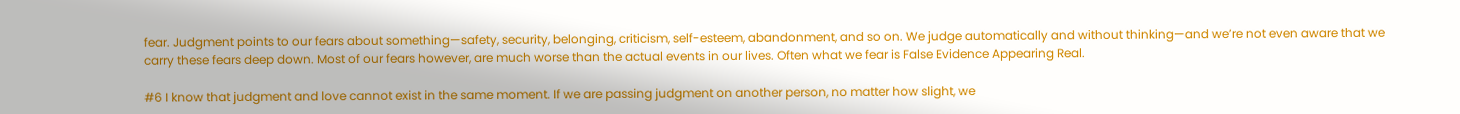fear. Judgment points to our fears about something—safety, security, belonging, criticism, self-esteem, abandonment, and so on. We judge automatically and without thinking—and we’re not even aware that we carry these fears deep down. Most of our fears however, are much worse than the actual events in our lives. Often what we fear is False Evidence Appearing Real.

#6 I know that judgment and love cannot exist in the same moment. If we are passing judgment on another person, no matter how slight, we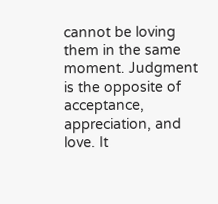cannot be loving them in the same moment. Judgment is the opposite of acceptance, appreciation, and love. It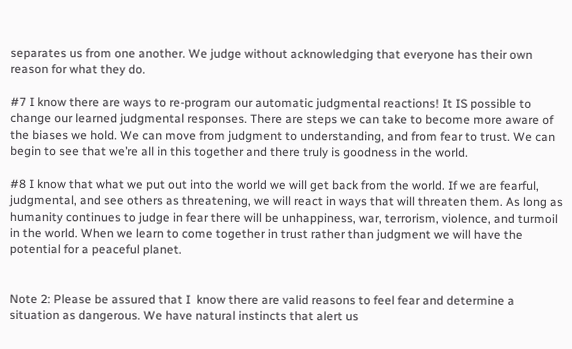separates us from one another. We judge without acknowledging that everyone has their own reason for what they do.

#7 I know there are ways to re-program our automatic judgmental reactions! It IS possible to change our learned judgmental responses. There are steps we can take to become more aware of the biases we hold. We can move from judgment to understanding, and from fear to trust. We can begin to see that we’re all in this together and there truly is goodness in the world.

#8 I know that what we put out into the world we will get back from the world. If we are fearful, judgmental, and see others as threatening, we will react in ways that will threaten them. As long as humanity continues to judge in fear there will be unhappiness, war, terrorism, violence, and turmoil in the world. When we learn to come together in trust rather than judgment we will have the potential for a peaceful planet.


Note 2: Please be assured that I  know there are valid reasons to feel fear and determine a situation as dangerous. We have natural instincts that alert us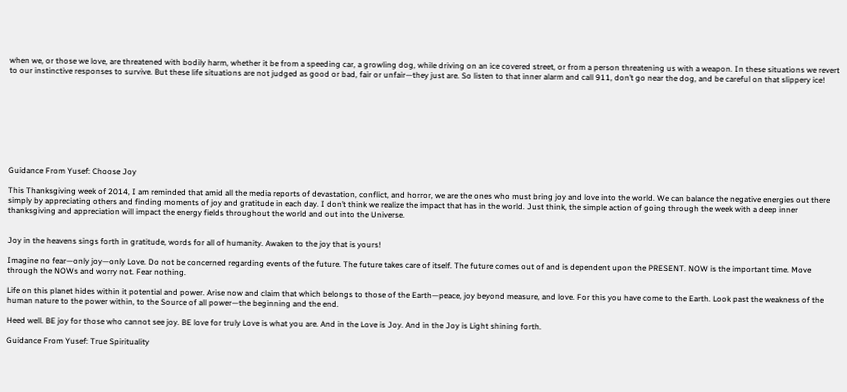when we, or those we love, are threatened with bodily harm, whether it be from a speeding car, a growling dog, while driving on an ice covered street, or from a person threatening us with a weapon. In these situations we revert to our instinctive responses to survive. But these life situations are not judged as good or bad, fair or unfair—they just are. So listen to that inner alarm and call 911, don’t go near the dog, and be careful on that slippery ice!









Guidance From Yusef: Choose Joy

This Thanksgiving week of 2014, I am reminded that amid all the media reports of devastation, conflict, and horror, we are the ones who must bring joy and love into the world. We can balance the negative energies out there simply by appreciating others and finding moments of joy and gratitude in each day. I don’t think we realize the impact that has in the world. Just think, the simple action of going through the week with a deep inner thanksgiving and appreciation will impact the energy fields throughout the world and out into the Universe.


Joy in the heavens sings forth in gratitude, words for all of humanity. Awaken to the joy that is yours!

Imagine no fear—only joy—only Love. Do not be concerned regarding events of the future. The future takes care of itself. The future comes out of and is dependent upon the PRESENT. NOW is the important time. Move through the NOWs and worry not. Fear nothing.

Life on this planet hides within it potential and power. Arise now and claim that which belongs to those of the Earth—peace, joy beyond measure, and love. For this you have come to the Earth. Look past the weakness of the human nature to the power within, to the Source of all power—the beginning and the end.

Heed well. BE joy for those who cannot see joy. BE love for truly Love is what you are. And in the Love is Joy. And in the Joy is Light shining forth.

Guidance From Yusef: True Spirituality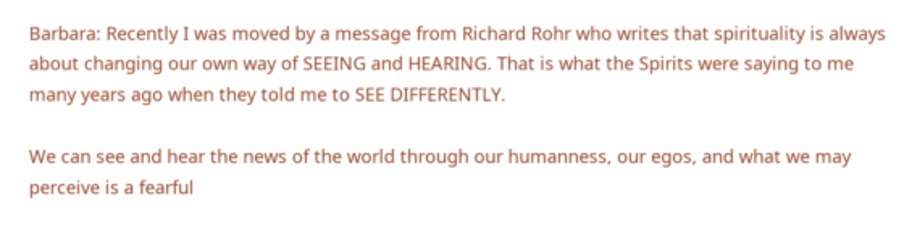Barbara: Recently I was moved by a message from Richard Rohr who writes that spirituality is always about changing our own way of SEEING and HEARING. That is what the Spirits were saying to me many years ago when they told me to SEE DIFFERENTLY.

We can see and hear the news of the world through our humanness, our egos, and what we may perceive is a fearful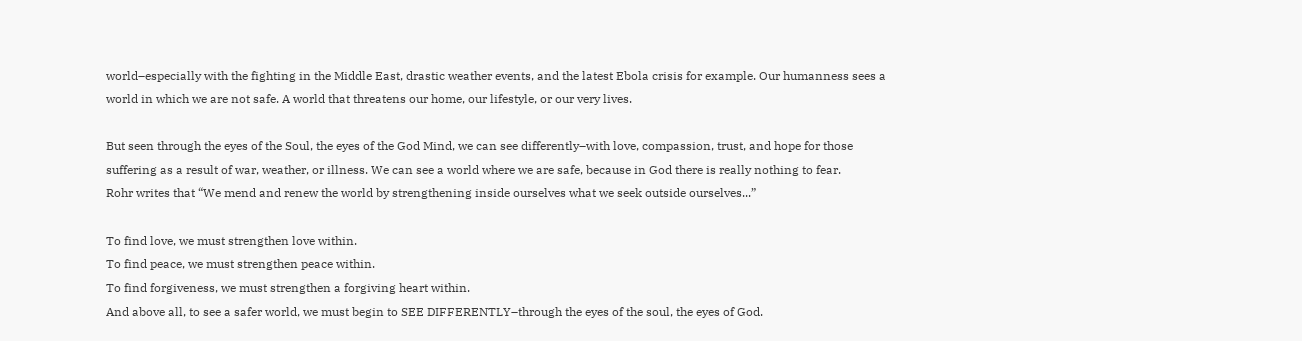world–especially with the fighting in the Middle East, drastic weather events, and the latest Ebola crisis for example. Our humanness sees a world in which we are not safe. A world that threatens our home, our lifestyle, or our very lives.

But seen through the eyes of the Soul, the eyes of the God Mind, we can see differently–with love, compassion, trust, and hope for those suffering as a result of war, weather, or illness. We can see a world where we are safe, because in God there is really nothing to fear.
Rohr writes that “We mend and renew the world by strengthening inside ourselves what we seek outside ourselves...”

To find love, we must strengthen love within.
To find peace, we must strengthen peace within.
To find forgiveness, we must strengthen a forgiving heart within.
And above all, to see a safer world, we must begin to SEE DIFFERENTLY–through the eyes of the soul, the eyes of God.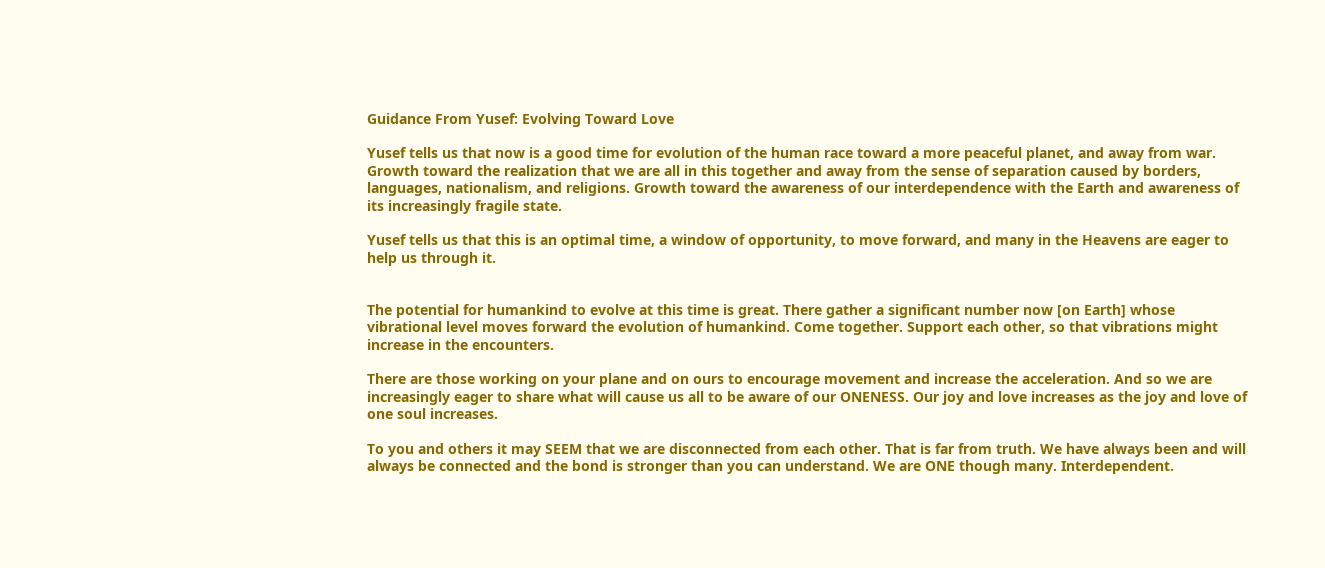Guidance From Yusef: Evolving Toward Love

Yusef tells us that now is a good time for evolution of the human race toward a more peaceful planet, and away from war. Growth toward the realization that we are all in this together and away from the sense of separation caused by borders, languages, nationalism, and religions. Growth toward the awareness of our interdependence with the Earth and awareness of its increasingly fragile state.

Yusef tells us that this is an optimal time, a window of opportunity, to move forward, and many in the Heavens are eager to help us through it.


The potential for humankind to evolve at this time is great. There gather a significant number now [on Earth] whose vibrational level moves forward the evolution of humankind. Come together. Support each other, so that vibrations might increase in the encounters.

There are those working on your plane and on ours to encourage movement and increase the acceleration. And so we are increasingly eager to share what will cause us all to be aware of our ONENESS. Our joy and love increases as the joy and love of one soul increases.

To you and others it may SEEM that we are disconnected from each other. That is far from truth. We have always been and will always be connected and the bond is stronger than you can understand. We are ONE though many. Interdependent.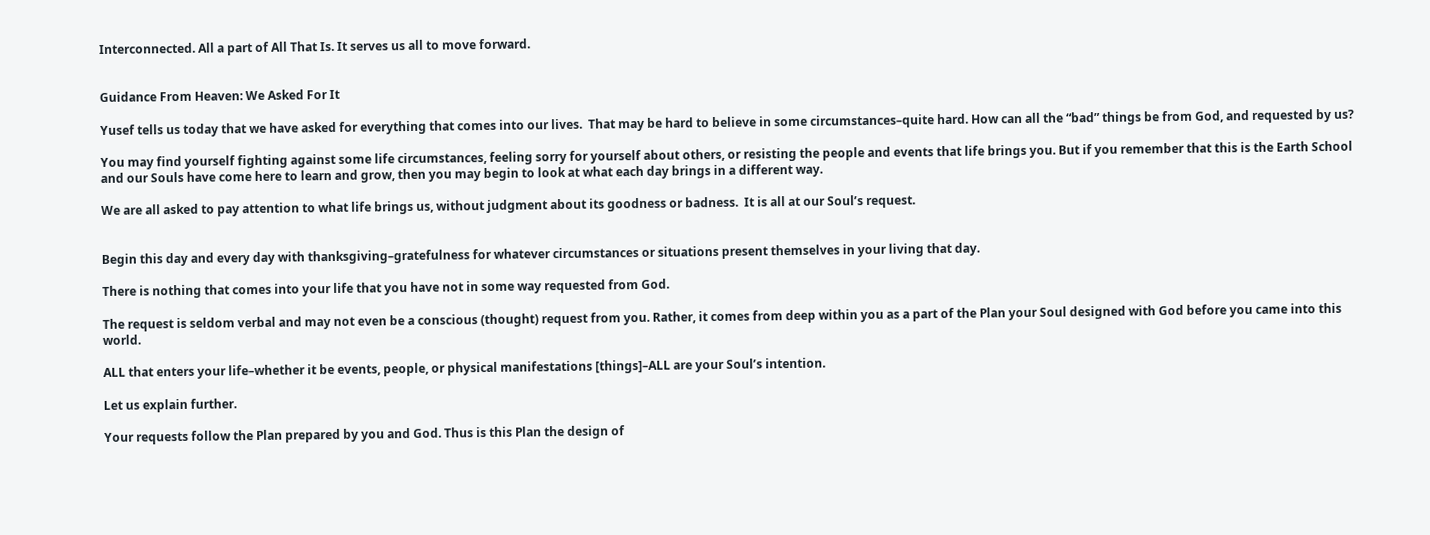Interconnected. All a part of All That Is. It serves us all to move forward.


Guidance From Heaven: We Asked For It

Yusef tells us today that we have asked for everything that comes into our lives.  That may be hard to believe in some circumstances–quite hard. How can all the “bad” things be from God, and requested by us?

You may find yourself fighting against some life circumstances, feeling sorry for yourself about others, or resisting the people and events that life brings you. But if you remember that this is the Earth School and our Souls have come here to learn and grow, then you may begin to look at what each day brings in a different way.

We are all asked to pay attention to what life brings us, without judgment about its goodness or badness.  It is all at our Soul’s request.


Begin this day and every day with thanksgiving–gratefulness for whatever circumstances or situations present themselves in your living that day.

There is nothing that comes into your life that you have not in some way requested from God.

The request is seldom verbal and may not even be a conscious (thought) request from you. Rather, it comes from deep within you as a part of the Plan your Soul designed with God before you came into this world.

ALL that enters your life–whether it be events, people, or physical manifestations [things]–ALL are your Soul’s intention.

Let us explain further.

Your requests follow the Plan prepared by you and God. Thus is this Plan the design of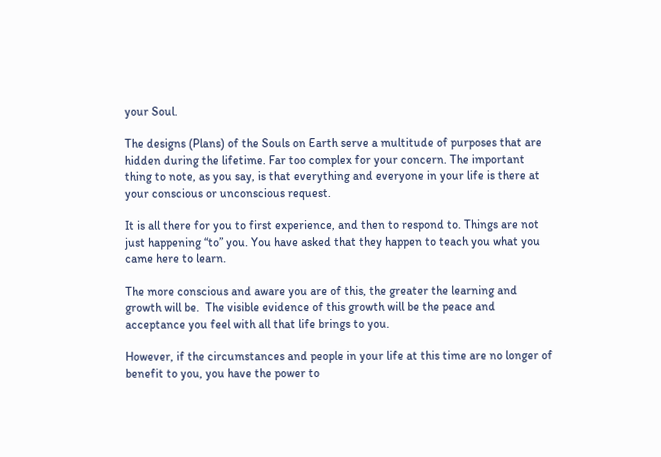your Soul.

The designs (Plans) of the Souls on Earth serve a multitude of purposes that are hidden during the lifetime. Far too complex for your concern. The important thing to note, as you say, is that everything and everyone in your life is there at your conscious or unconscious request.

It is all there for you to first experience, and then to respond to. Things are not just happening “to” you. You have asked that they happen to teach you what you came here to learn.

The more conscious and aware you are of this, the greater the learning and growth will be.  The visible evidence of this growth will be the peace and acceptance you feel with all that life brings to you.

However, if the circumstances and people in your life at this time are no longer of benefit to you, you have the power to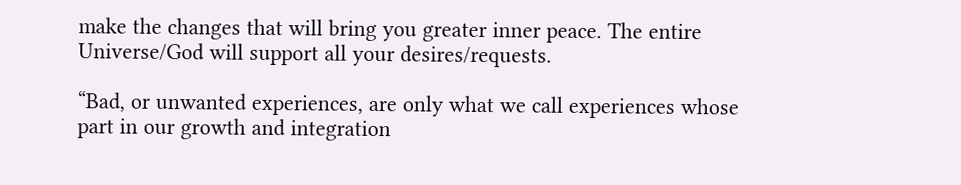make the changes that will bring you greater inner peace. The entire Universe/God will support all your desires/requests.

“Bad, or unwanted experiences, are only what we call experiences whose part in our growth and integration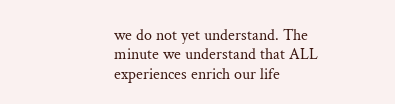we do not yet understand. The minute we understand that ALL experiences enrich our life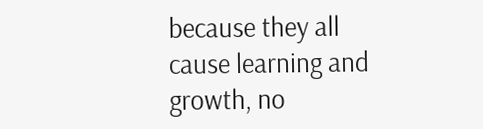because they all cause learning and growth, no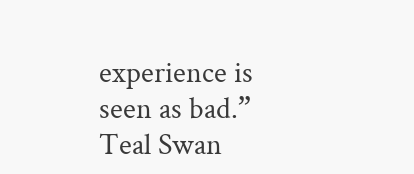experience is seen as bad.” Teal Swan